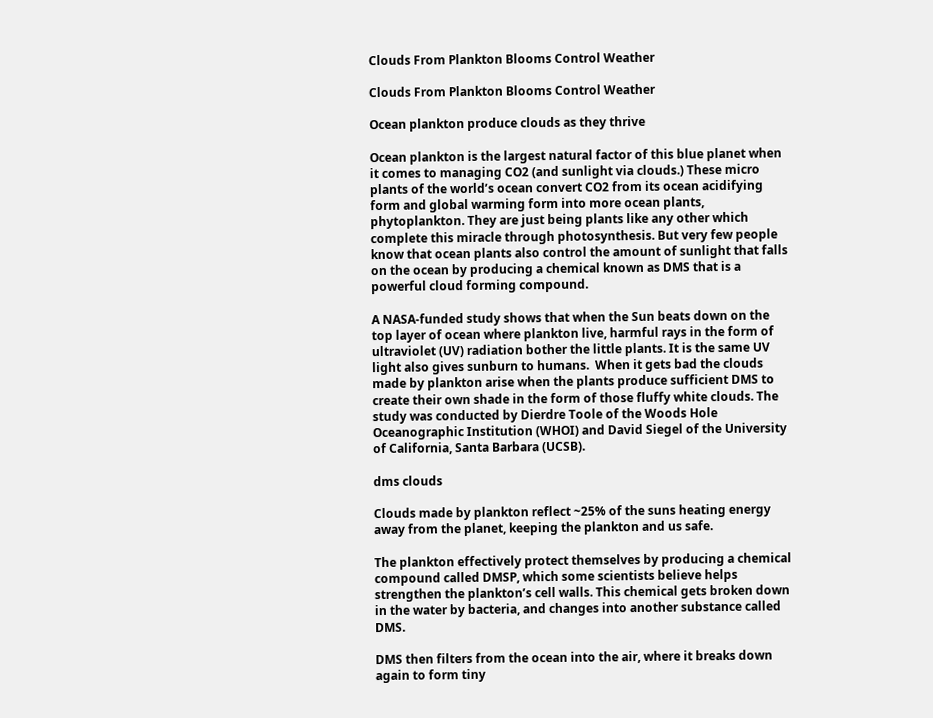Clouds From Plankton Blooms Control Weather

Clouds From Plankton Blooms Control Weather

Ocean plankton produce clouds as they thrive

Ocean plankton is the largest natural factor of this blue planet when it comes to managing CO2 (and sunlight via clouds.) These micro plants of the world’s ocean convert CO2 from its ocean acidifying form and global warming form into more ocean plants, phytoplankton. They are just being plants like any other which complete this miracle through photosynthesis. But very few people know that ocean plants also control the amount of sunlight that falls on the ocean by producing a chemical known as DMS that is a powerful cloud forming compound.

A NASA-funded study shows that when the Sun beats down on the top layer of ocean where plankton live, harmful rays in the form of ultraviolet (UV) radiation bother the little plants. It is the same UV light also gives sunburn to humans.  When it gets bad the clouds made by plankton arise when the plants produce sufficient DMS to create their own shade in the form of those fluffy white clouds. The study was conducted by Dierdre Toole of the Woods Hole Oceanographic Institution (WHOI) and David Siegel of the University of California, Santa Barbara (UCSB).

dms clouds

Clouds made by plankton reflect ~25% of the suns heating energy away from the planet, keeping the plankton and us safe.

The plankton effectively protect themselves by producing a chemical compound called DMSP, which some scientists believe helps strengthen the plankton’s cell walls. This chemical gets broken down in the water by bacteria, and changes into another substance called DMS.

DMS then filters from the ocean into the air, where it breaks down again to form tiny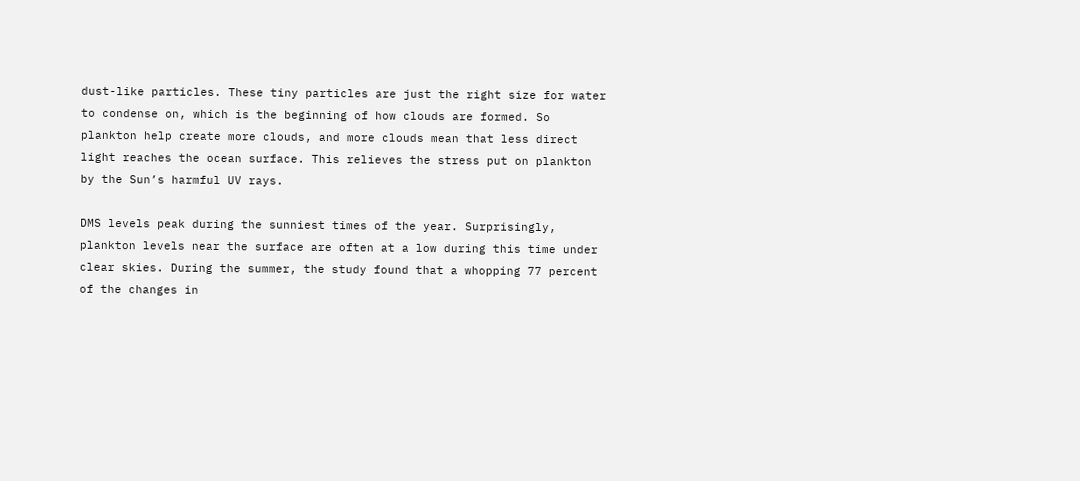dust-like particles. These tiny particles are just the right size for water to condense on, which is the beginning of how clouds are formed. So plankton help create more clouds, and more clouds mean that less direct light reaches the ocean surface. This relieves the stress put on plankton by the Sun’s harmful UV rays.

DMS levels peak during the sunniest times of the year. Surprisingly, plankton levels near the surface are often at a low during this time under clear skies. During the summer, the study found that a whopping 77 percent of the changes in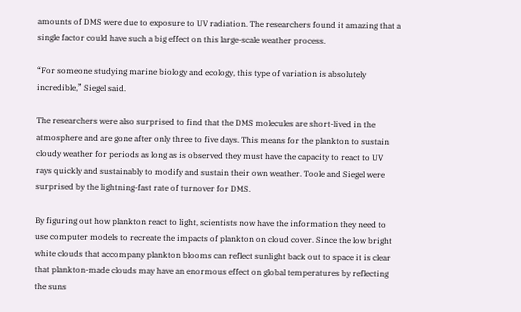amounts of DMS were due to exposure to UV radiation. The researchers found it amazing that a single factor could have such a big effect on this large-scale weather process.

“For someone studying marine biology and ecology, this type of variation is absolutely incredible,” Siegel said.

The researchers were also surprised to find that the DMS molecules are short-lived in the atmosphere and are gone after only three to five days. This means for the plankton to sustain cloudy weather for periods as long as is observed they must have the capacity to react to UV rays quickly and sustainably to modify and sustain their own weather. Toole and Siegel were surprised by the lightning-fast rate of turnover for DMS.

By figuring out how plankton react to light, scientists now have the information they need to use computer models to recreate the impacts of plankton on cloud cover. Since the low bright white clouds that accompany plankton blooms can reflect sunlight back out to space it is clear that plankton-made clouds may have an enormous effect on global temperatures by reflecting the suns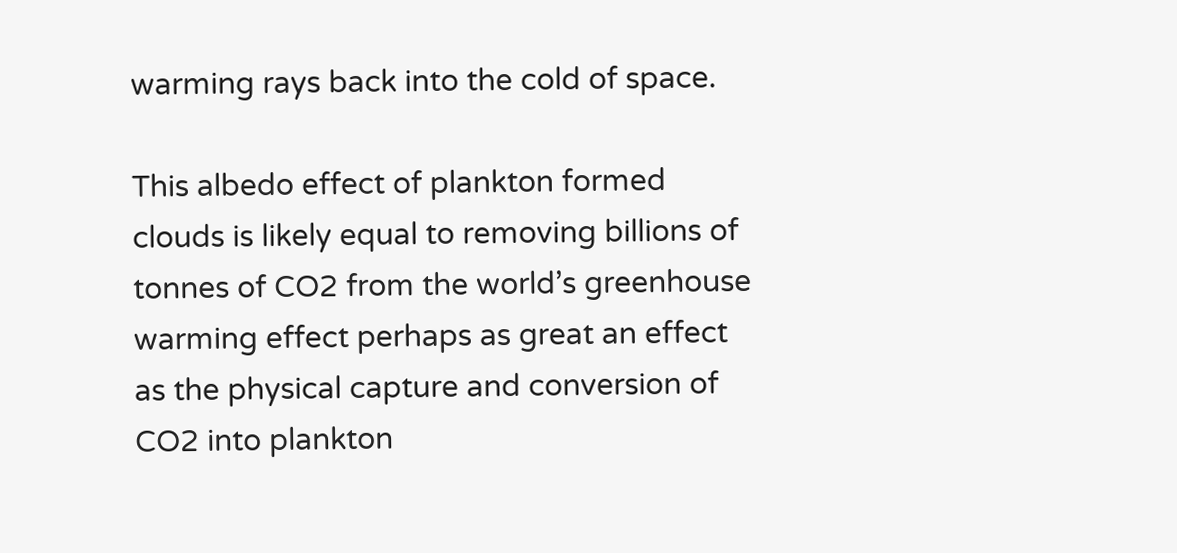warming rays back into the cold of space.

This albedo effect of plankton formed clouds is likely equal to removing billions of tonnes of CO2 from the world’s greenhouse warming effect perhaps as great an effect as the physical capture and conversion of CO2 into plankton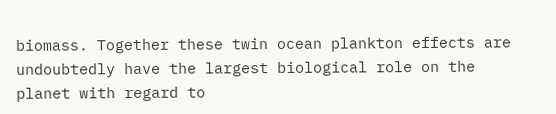biomass. Together these twin ocean plankton effects are undoubtedly have the largest biological role on the planet with regard to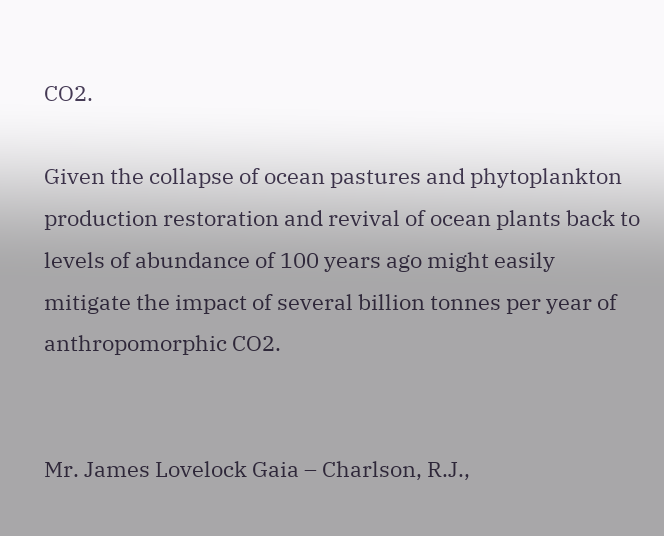CO2.

Given the collapse of ocean pastures and phytoplankton production restoration and revival of ocean plants back to levels of abundance of 100 years ago might easily mitigate the impact of several billion tonnes per year of anthropomorphic CO2.


Mr. James Lovelock Gaia – Charlson, R.J.,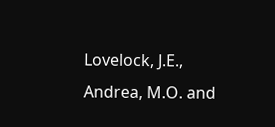Lovelock, J.E., Andrea, M.O. and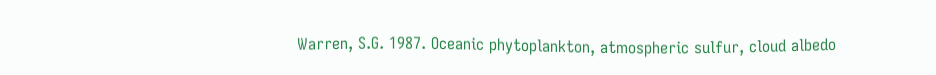Warren, S.G. 1987. Oceanic phytoplankton, atmospheric sulfur, cloud albedo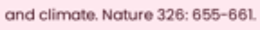and climate. Nature 326: 655-661.